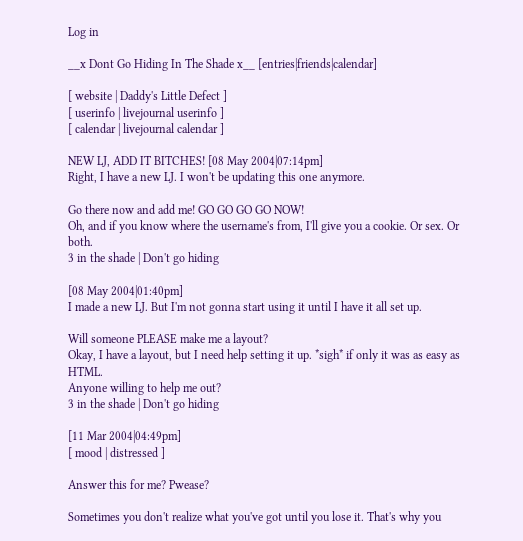Log in

__x Dont Go Hiding In The Shade x__ [entries|friends|calendar]

[ website | Daddy's Little Defect ]
[ userinfo | livejournal userinfo ]
[ calendar | livejournal calendar ]

NEW LJ, ADD IT BITCHES! [08 May 2004|07:14pm]
Right, I have a new LJ. I won't be updating this one anymore.

Go there now and add me! GO GO GO GO NOW!
Oh, and if you know where the username's from, I'll give you a cookie. Or sex. Or both.
3 in the shade | Don't go hiding

[08 May 2004|01:40pm]
I made a new LJ. But I'm not gonna start using it until I have it all set up.

Will someone PLEASE make me a layout?
Okay, I have a layout, but I need help setting it up. *sigh* if only it was as easy as HTML.
Anyone willing to help me out?
3 in the shade | Don't go hiding

[11 Mar 2004|04:49pm]
[ mood | distressed ]

Answer this for me? Pwease?

Sometimes you don't realize what you've got until you lose it. That's why you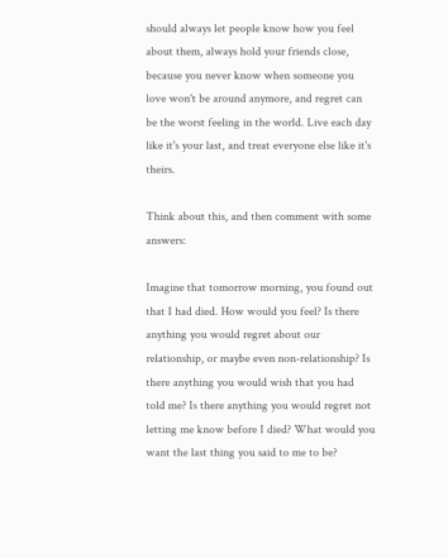should always let people know how you feel about them, always hold your friends close, because you never know when someone you love won't be around anymore, and regret can be the worst feeling in the world. Live each day like it's your last, and treat everyone else like it's theirs.

Think about this, and then comment with some answers:

Imagine that tomorrow morning, you found out that I had died. How would you feel? Is there anything you would regret about our relationship, or maybe even non-relationship? Is there anything you would wish that you had told me? Is there anything you would regret not letting me know before I died? What would you want the last thing you said to me to be?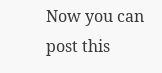Now you can post this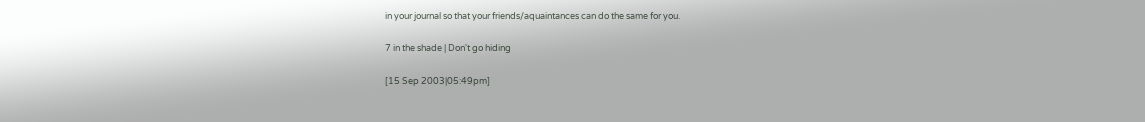in your journal so that your friends/aquaintances can do the same for you.

7 in the shade | Don't go hiding

[15 Sep 2003|05:49pm]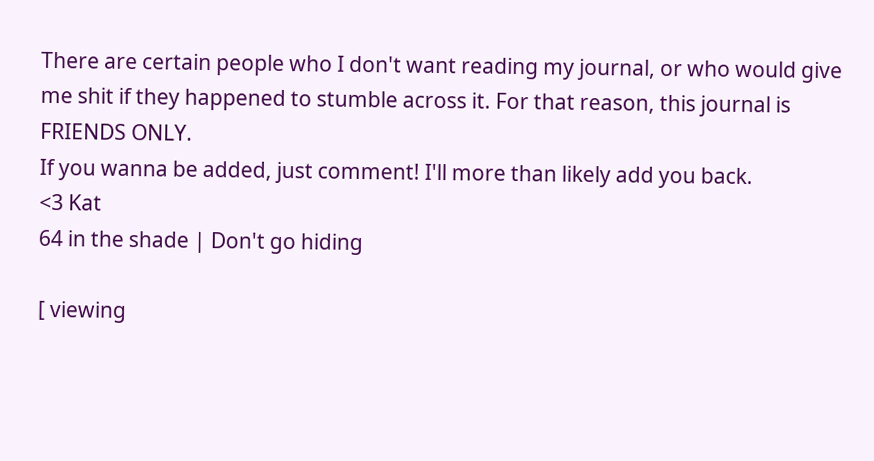There are certain people who I don't want reading my journal, or who would give me shit if they happened to stumble across it. For that reason, this journal is FRIENDS ONLY.
If you wanna be added, just comment! I'll more than likely add you back.
<3 Kat
64 in the shade | Don't go hiding

[ viewing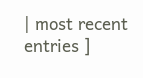| most recent entries ]